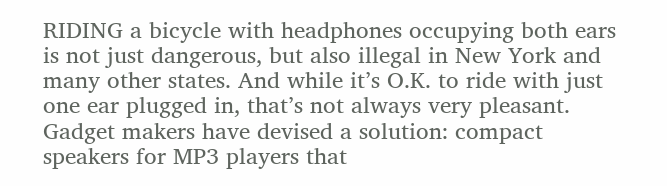RIDING a bicycle with headphones occupying both ears is not just dangerous, but also illegal in New York and many other states. And while it’s O.K. to ride with just one ear plugged in, that’s not always very pleasant. Gadget makers have devised a solution: compact speakers for MP3 players that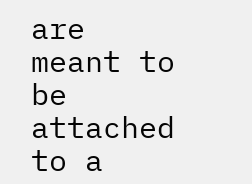are meant to be attached to a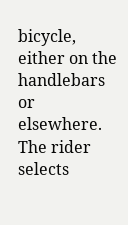bicycle, either on the handlebars or elsewhere. The rider selects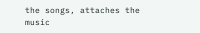the songs, attaches the music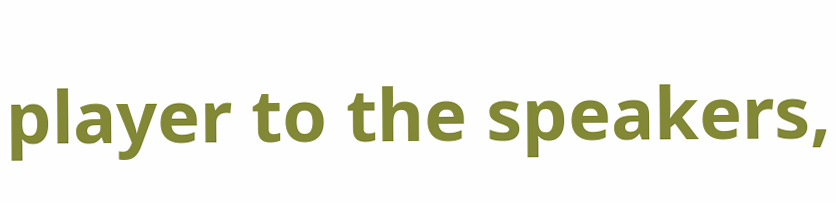player to the speakers,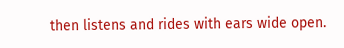then listens and rides with ears wide open.